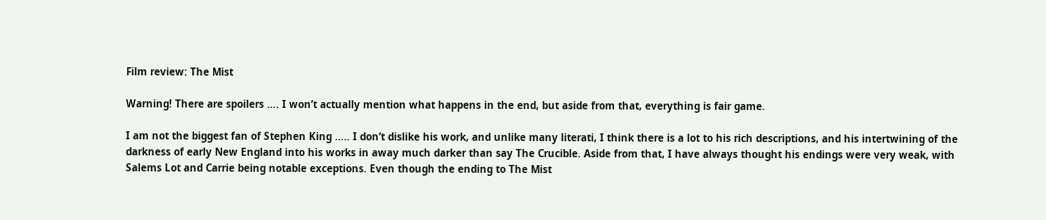Film review: The Mist

Warning! There are spoilers …. I won’t actually mention what happens in the end, but aside from that, everything is fair game.

I am not the biggest fan of Stephen King ….. I don’t dislike his work, and unlike many literati, I think there is a lot to his rich descriptions, and his intertwining of the darkness of early New England into his works in away much darker than say The Crucible. Aside from that, I have always thought his endings were very weak, with Salems Lot and Carrie being notable exceptions. Even though the ending to The Mist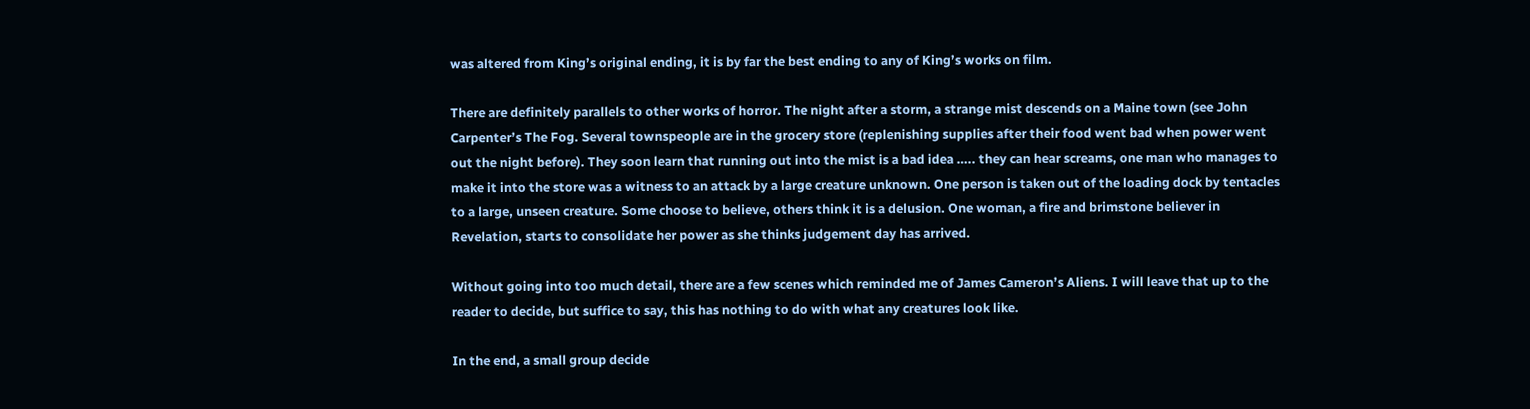was altered from King’s original ending, it is by far the best ending to any of King’s works on film.

There are definitely parallels to other works of horror. The night after a storm, a strange mist descends on a Maine town (see John Carpenter’s The Fog. Several townspeople are in the grocery store (replenishing supplies after their food went bad when power went out the night before). They soon learn that running out into the mist is a bad idea ….. they can hear screams, one man who manages to make it into the store was a witness to an attack by a large creature unknown. One person is taken out of the loading dock by tentacles to a large, unseen creature. Some choose to believe, others think it is a delusion. One woman, a fire and brimstone believer in Revelation, starts to consolidate her power as she thinks judgement day has arrived.

Without going into too much detail, there are a few scenes which reminded me of James Cameron’s Aliens. I will leave that up to the reader to decide, but suffice to say, this has nothing to do with what any creatures look like.

In the end, a small group decide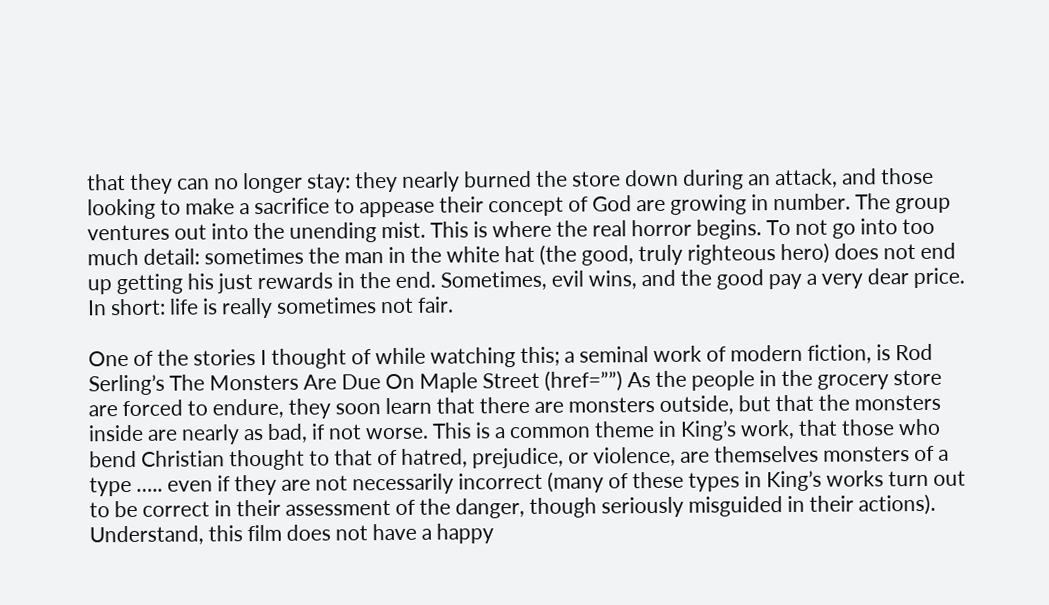that they can no longer stay: they nearly burned the store down during an attack, and those looking to make a sacrifice to appease their concept of God are growing in number. The group ventures out into the unending mist. This is where the real horror begins. To not go into too much detail: sometimes the man in the white hat (the good, truly righteous hero) does not end up getting his just rewards in the end. Sometimes, evil wins, and the good pay a very dear price. In short: life is really sometimes not fair.

One of the stories I thought of while watching this; a seminal work of modern fiction, is Rod Serling’s The Monsters Are Due On Maple Street (href=””) As the people in the grocery store are forced to endure, they soon learn that there are monsters outside, but that the monsters inside are nearly as bad, if not worse. This is a common theme in King’s work, that those who bend Christian thought to that of hatred, prejudice, or violence, are themselves monsters of a type ….. even if they are not necessarily incorrect (many of these types in King’s works turn out to be correct in their assessment of the danger, though seriously misguided in their actions). Understand, this film does not have a happy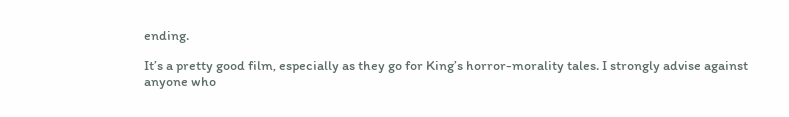ending.

It’s a pretty good film, especially as they go for King’s horror-morality tales. I strongly advise against anyone who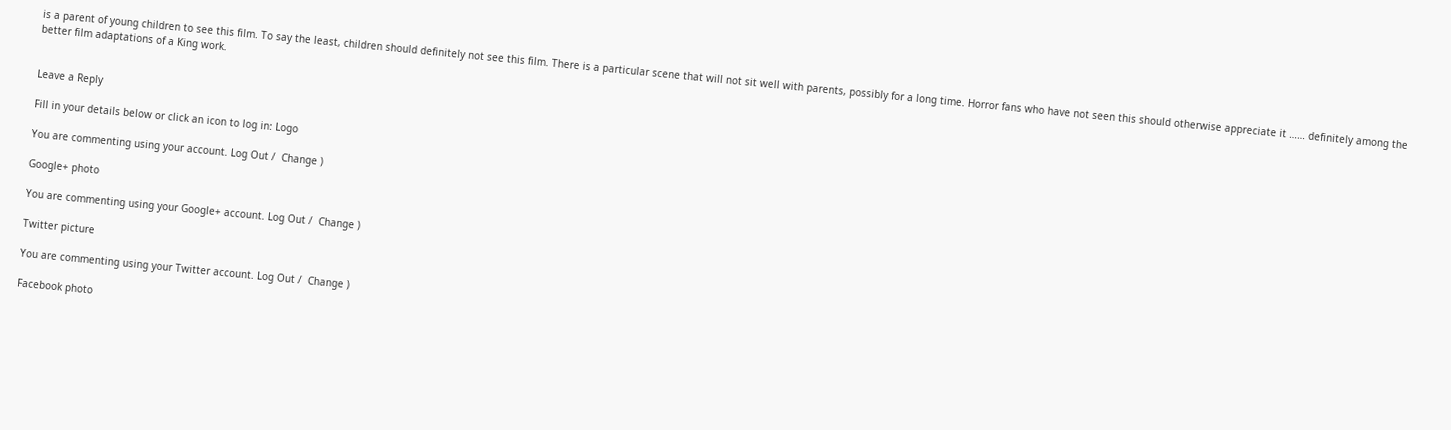is a parent of young children to see this film. To say the least, children should definitely not see this film. There is a particular scene that will not sit well with parents, possibly for a long time. Horror fans who have not seen this should otherwise appreciate it …… definitely among the better film adaptations of a King work.


Leave a Reply

Fill in your details below or click an icon to log in: Logo

You are commenting using your account. Log Out /  Change )

Google+ photo

You are commenting using your Google+ account. Log Out /  Change )

Twitter picture

You are commenting using your Twitter account. Log Out /  Change )

Facebook photo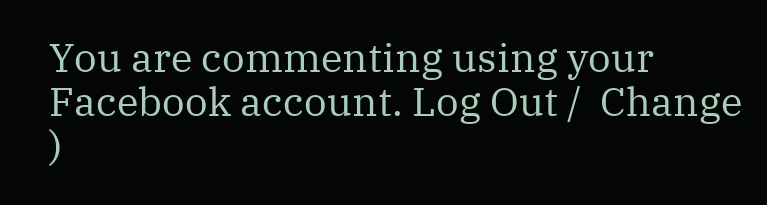You are commenting using your Facebook account. Log Out /  Change )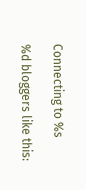Connecting to %s

%d bloggers like this: